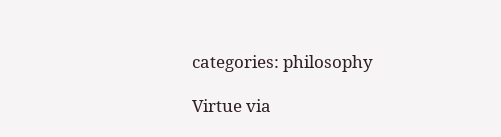categories: philosophy

Virtue via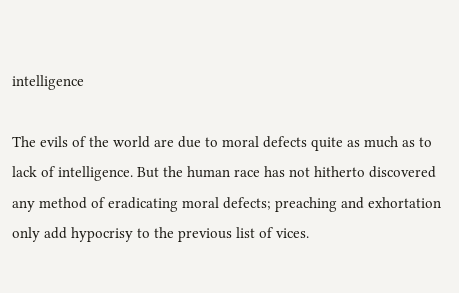intelligence

The evils of the world are due to moral defects quite as much as to lack of intelligence. But the human race has not hitherto discovered any method of eradicating moral defects; preaching and exhortation only add hypocrisy to the previous list of vices.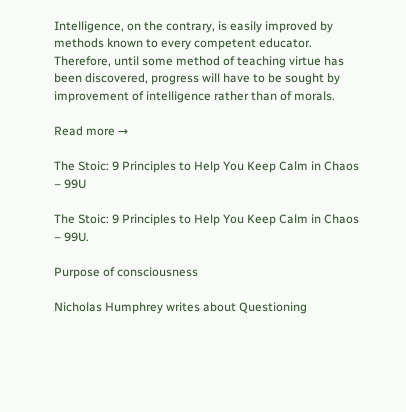Intelligence, on the contrary, is easily improved by methods known to every competent educator. Therefore, until some method of teaching virtue has been discovered, progress will have to be sought by improvement of intelligence rather than of morals.

Read more →

The Stoic: 9 Principles to Help You Keep Calm in Chaos – 99U

The Stoic: 9 Principles to Help You Keep Calm in Chaos – 99U.

Purpose of consciousness

Nicholas Humphrey writes about Questioning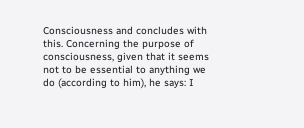Consciousness and concludes with this. Concerning the purpose of consciousness, given that it seems not to be essential to anything we do (according to him), he says: I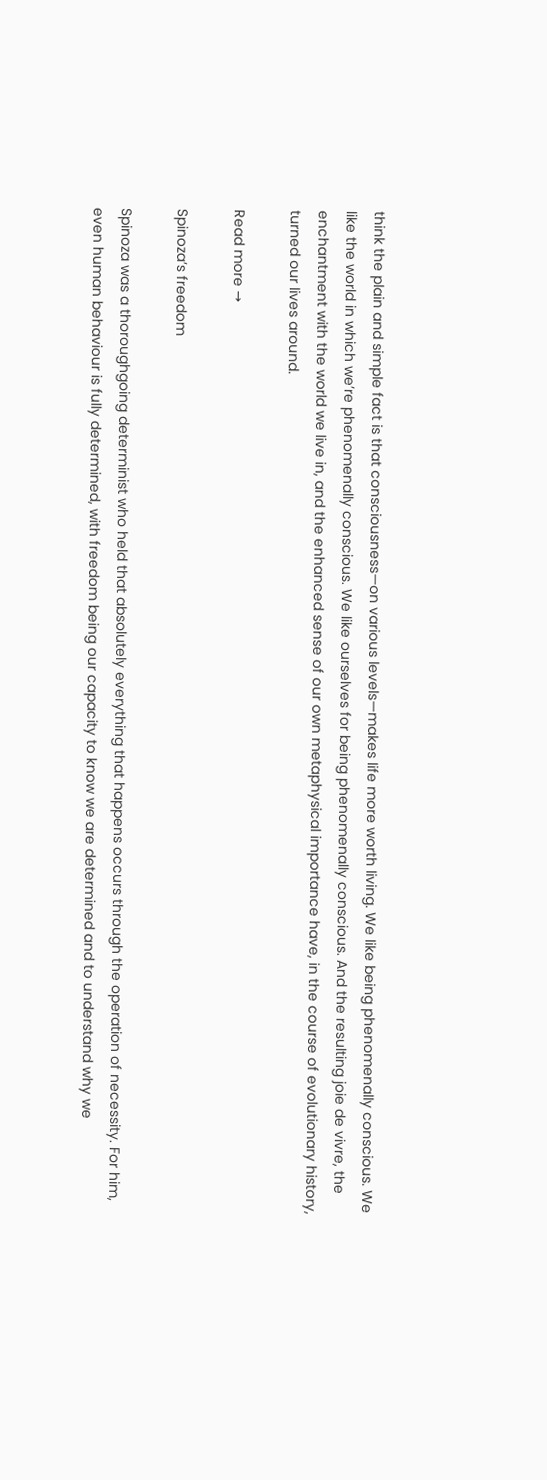think the plain and simple fact is that consciousness—on various levels—makes life more worth living. We like being phenomenally conscious. We like the world in which we’re phenomenally conscious. We like ourselves for being phenomenally conscious. And the resulting joie de vivre, the enchantment with the world we live in, and the enhanced sense of our own metaphysical importance have, in the course of evolutionary history, turned our lives around.

Read more →

Spinoza’s freedom

Spinoza was a thoroughgoing determinist who held that absolutely everything that happens occurs through the operation of necessity. For him, even human behaviour is fully determined, with freedom being our capacity to know we are determined and to understand why we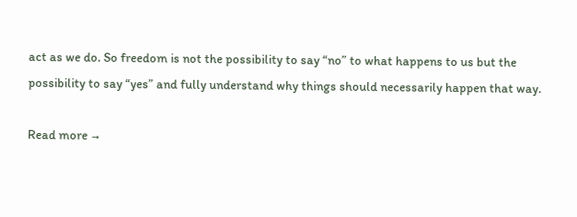act as we do. So freedom is not the possibility to say “no” to what happens to us but the possibility to say “yes” and fully understand why things should necessarily happen that way.

Read more →